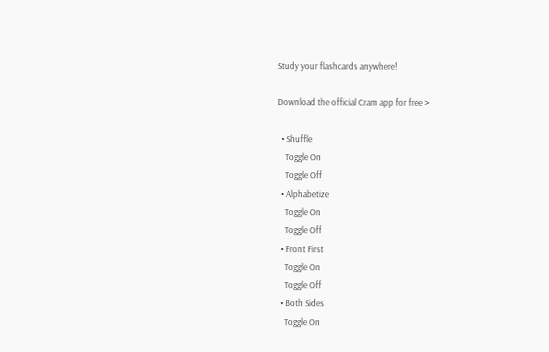Study your flashcards anywhere!

Download the official Cram app for free >

  • Shuffle
    Toggle On
    Toggle Off
  • Alphabetize
    Toggle On
    Toggle Off
  • Front First
    Toggle On
    Toggle Off
  • Both Sides
    Toggle On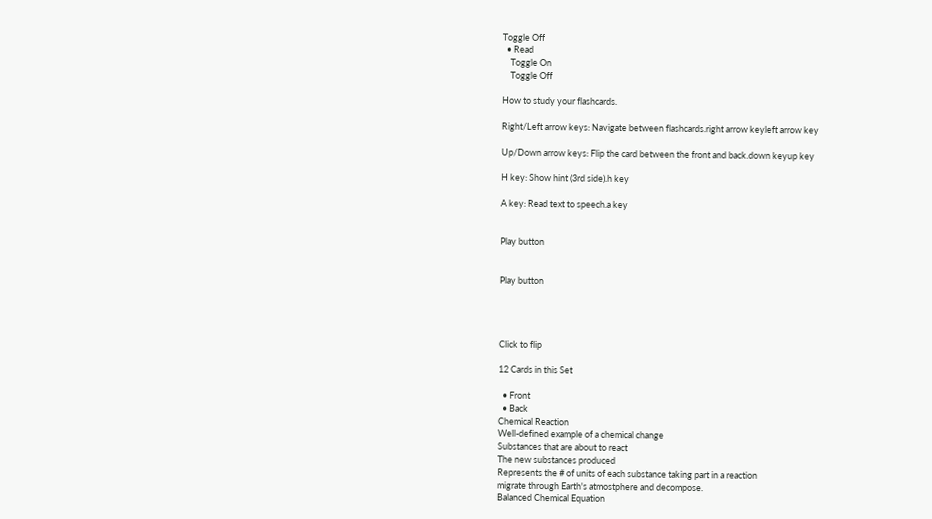Toggle Off
  • Read
    Toggle On
    Toggle Off

How to study your flashcards.

Right/Left arrow keys: Navigate between flashcards.right arrow keyleft arrow key

Up/Down arrow keys: Flip the card between the front and back.down keyup key

H key: Show hint (3rd side).h key

A key: Read text to speech.a key


Play button


Play button




Click to flip

12 Cards in this Set

  • Front
  • Back
Chemical Reaction
Well-defined example of a chemical change
Substances that are about to react
The new substances produced
Represents the # of units of each substance taking part in a reaction
migrate through Earth's atmostphere and decompose.
Balanced Chemical Equation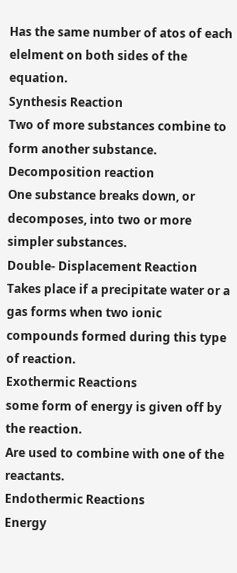Has the same number of atos of each elelment on both sides of the equation.
Synthesis Reaction
Two of more substances combine to form another substance.
Decomposition reaction
One substance breaks down, or decomposes, into two or more simpler substances.
Double- Displacement Reaction
Takes place if a precipitate water or a gas forms when two ionic compounds formed during this type of reaction.
Exothermic Reactions
some form of energy is given off by the reaction.
Are used to combine with one of the reactants.
Endothermic Reactions
Energy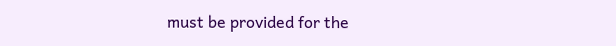must be provided for the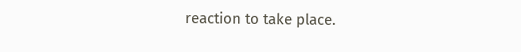reaction to take place.